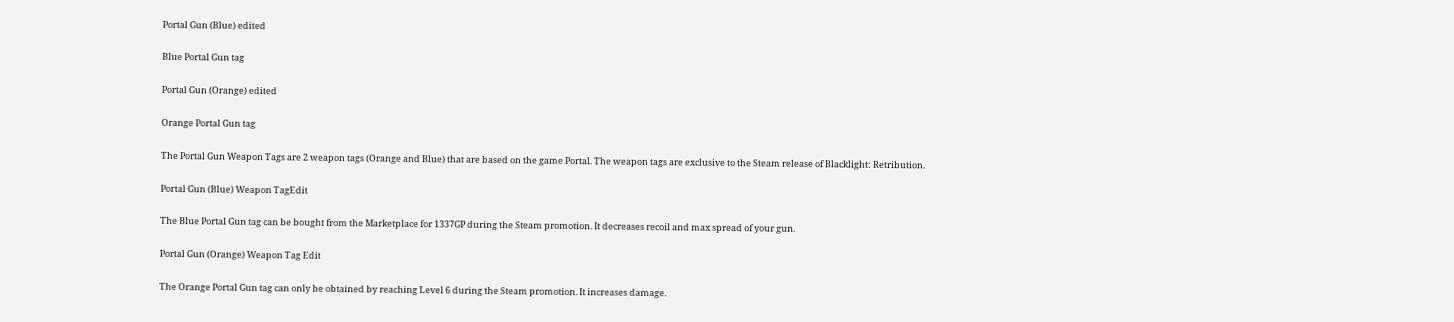Portal Gun (Blue) edited

Blue Portal Gun tag

Portal Gun (Orange) edited

Orange Portal Gun tag

The Portal Gun Weapon Tags are 2 weapon tags (Orange and Blue) that are based on the game Portal. The weapon tags are exclusive to the Steam release of Blacklight: Retribution.

Portal Gun (Blue) Weapon TagEdit

The Blue Portal Gun tag can be bought from the Marketplace for 1337GP during the Steam promotion. It decreases recoil and max spread of your gun.

Portal Gun (Orange) Weapon Tag Edit

The Orange Portal Gun tag can only be obtained by reaching Level 6 during the Steam promotion. It increases damage.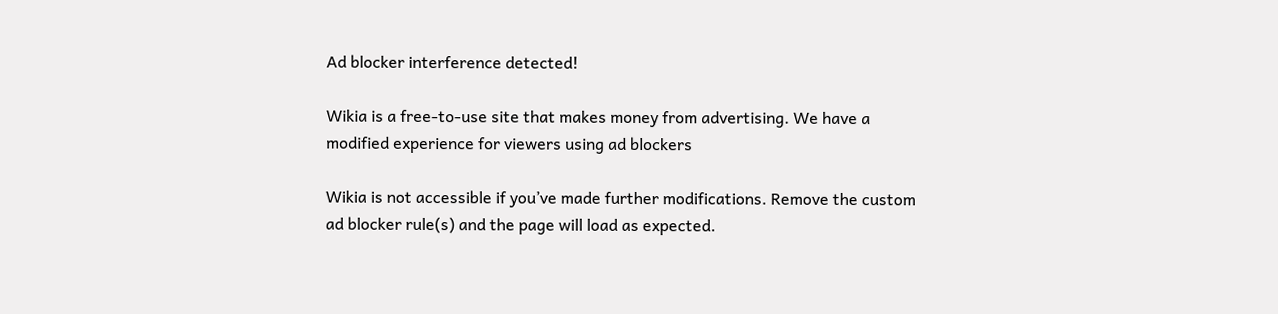Ad blocker interference detected!

Wikia is a free-to-use site that makes money from advertising. We have a modified experience for viewers using ad blockers

Wikia is not accessible if you’ve made further modifications. Remove the custom ad blocker rule(s) and the page will load as expected.